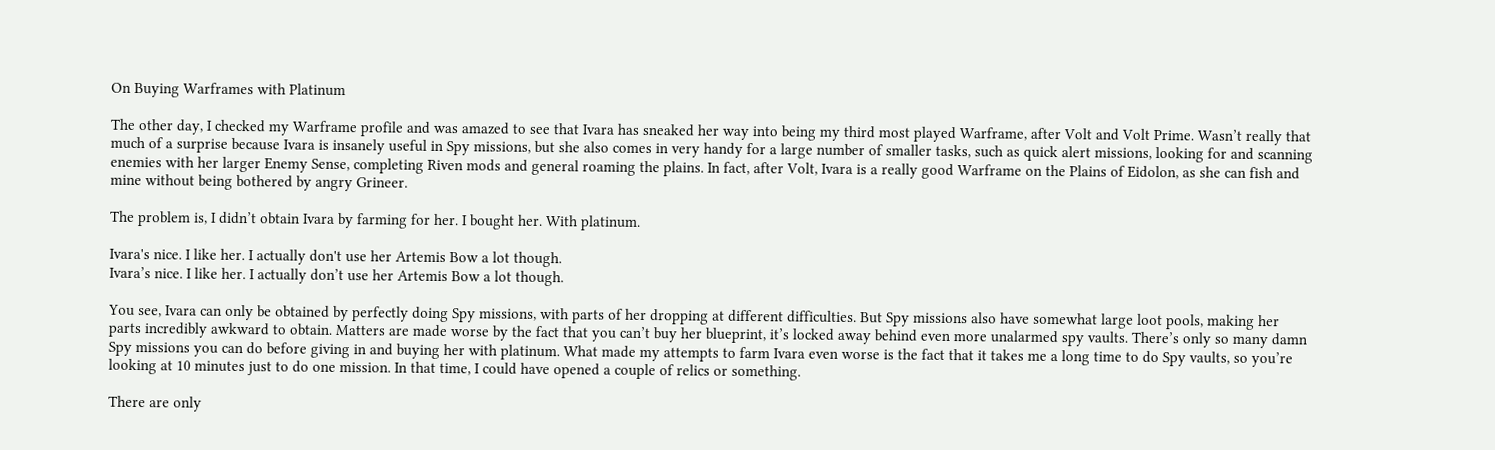On Buying Warframes with Platinum

The other day, I checked my Warframe profile and was amazed to see that Ivara has sneaked her way into being my third most played Warframe, after Volt and Volt Prime. Wasn’t really that much of a surprise because Ivara is insanely useful in Spy missions, but she also comes in very handy for a large number of smaller tasks, such as quick alert missions, looking for and scanning enemies with her larger Enemy Sense, completing Riven mods and general roaming the plains. In fact, after Volt, Ivara is a really good Warframe on the Plains of Eidolon, as she can fish and mine without being bothered by angry Grineer.

The problem is, I didn’t obtain Ivara by farming for her. I bought her. With platinum.

Ivara's nice. I like her. I actually don't use her Artemis Bow a lot though.
Ivara’s nice. I like her. I actually don’t use her Artemis Bow a lot though.

You see, Ivara can only be obtained by perfectly doing Spy missions, with parts of her dropping at different difficulties. But Spy missions also have somewhat large loot pools, making her parts incredibly awkward to obtain. Matters are made worse by the fact that you can’t buy her blueprint, it’s locked away behind even more unalarmed spy vaults. There’s only so many damn Spy missions you can do before giving in and buying her with platinum. What made my attempts to farm Ivara even worse is the fact that it takes me a long time to do Spy vaults, so you’re looking at 10 minutes just to do one mission. In that time, I could have opened a couple of relics or something.

There are only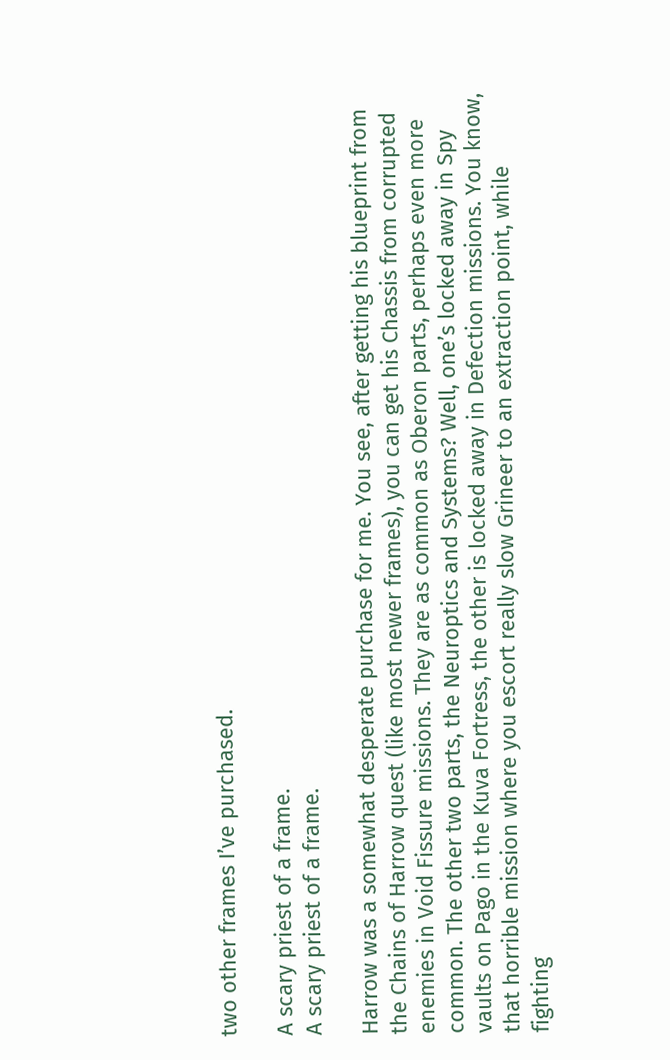two other frames I’ve purchased.

A scary priest of a frame.
A scary priest of a frame.

Harrow was a somewhat desperate purchase for me. You see, after getting his blueprint from the Chains of Harrow quest (like most newer frames), you can get his Chassis from corrupted enemies in Void Fissure missions. They are as common as Oberon parts, perhaps even more common. The other two parts, the Neuroptics and Systems? Well, one’s locked away in Spy vaults on Pago in the Kuva Fortress, the other is locked away in Defection missions. You know, that horrible mission where you escort really slow Grineer to an extraction point, while fighting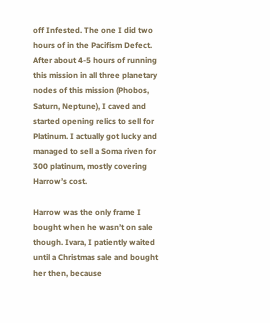off Infested. The one I did two hours of in the Pacifism Defect. After about 4-5 hours of running this mission in all three planetary nodes of this mission (Phobos, Saturn, Neptune), I caved and started opening relics to sell for Platinum. I actually got lucky and managed to sell a Soma riven for 300 platinum, mostly covering Harrow’s cost.

Harrow was the only frame I bought when he wasn’t on sale though. Ivara, I patiently waited until a Christmas sale and bought her then, because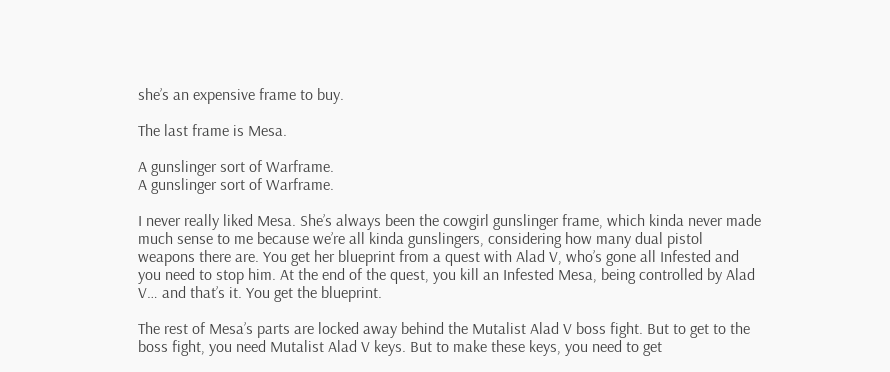she’s an expensive frame to buy.

The last frame is Mesa.

A gunslinger sort of Warframe.
A gunslinger sort of Warframe.

I never really liked Mesa. She’s always been the cowgirl gunslinger frame, which kinda never made much sense to me because we’re all kinda gunslingers, considering how many dual pistol weapons there are. You get her blueprint from a quest with Alad V, who’s gone all Infested and you need to stop him. At the end of the quest, you kill an Infested Mesa, being controlled by Alad V… and that’s it. You get the blueprint.

The rest of Mesa’s parts are locked away behind the Mutalist Alad V boss fight. But to get to the boss fight, you need Mutalist Alad V keys. But to make these keys, you need to get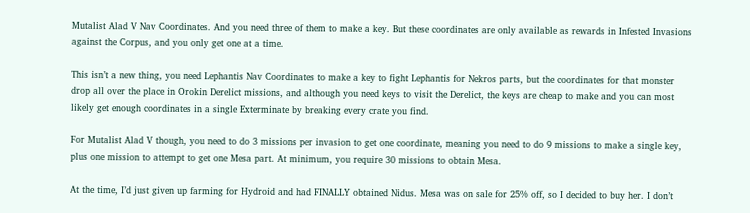Mutalist Alad V Nav Coordinates. And you need three of them to make a key. But these coordinates are only available as rewards in Infested Invasions against the Corpus, and you only get one at a time.

This isn’t a new thing, you need Lephantis Nav Coordinates to make a key to fight Lephantis for Nekros parts, but the coordinates for that monster drop all over the place in Orokin Derelict missions, and although you need keys to visit the Derelict, the keys are cheap to make and you can most likely get enough coordinates in a single Exterminate by breaking every crate you find.

For Mutalist Alad V though, you need to do 3 missions per invasion to get one coordinate, meaning you need to do 9 missions to make a single key, plus one mission to attempt to get one Mesa part. At minimum, you require 30 missions to obtain Mesa.

At the time, I’d just given up farming for Hydroid and had FINALLY obtained Nidus. Mesa was on sale for 25% off, so I decided to buy her. I don’t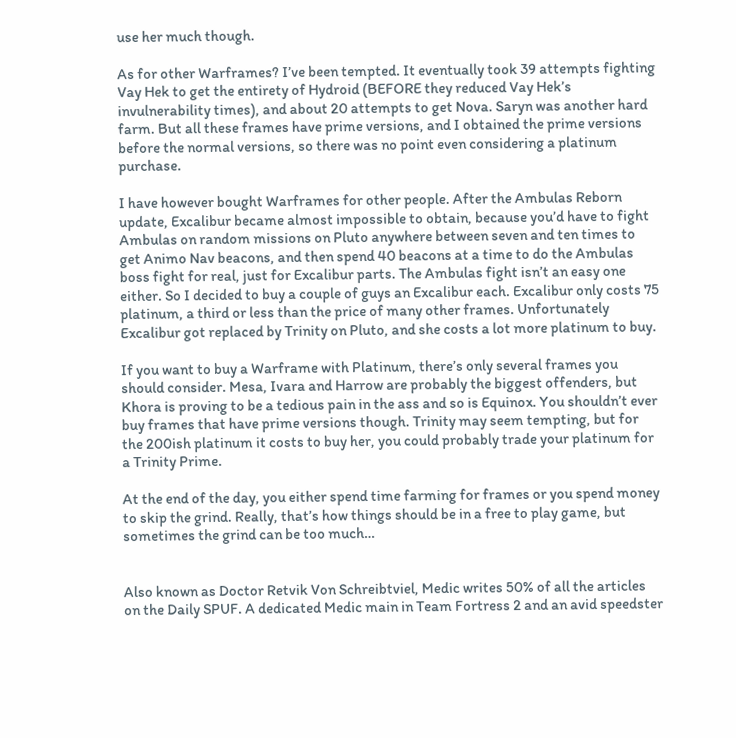use her much though.

As for other Warframes? I’ve been tempted. It eventually took 39 attempts fighting Vay Hek to get the entirety of Hydroid (BEFORE they reduced Vay Hek’s invulnerability times), and about 20 attempts to get Nova. Saryn was another hard farm. But all these frames have prime versions, and I obtained the prime versions before the normal versions, so there was no point even considering a platinum purchase.

I have however bought Warframes for other people. After the Ambulas Reborn update, Excalibur became almost impossible to obtain, because you’d have to fight Ambulas on random missions on Pluto anywhere between seven and ten times to get Animo Nav beacons, and then spend 40 beacons at a time to do the Ambulas boss fight for real, just for Excalibur parts. The Ambulas fight isn’t an easy one either. So I decided to buy a couple of guys an Excalibur each. Excalibur only costs 75 platinum, a third or less than the price of many other frames. Unfortunately Excalibur got replaced by Trinity on Pluto, and she costs a lot more platinum to buy.

If you want to buy a Warframe with Platinum, there’s only several frames you should consider. Mesa, Ivara and Harrow are probably the biggest offenders, but Khora is proving to be a tedious pain in the ass and so is Equinox. You shouldn’t ever buy frames that have prime versions though. Trinity may seem tempting, but for the 200ish platinum it costs to buy her, you could probably trade your platinum for a Trinity Prime.

At the end of the day, you either spend time farming for frames or you spend money to skip the grind. Really, that’s how things should be in a free to play game, but sometimes the grind can be too much…


Also known as Doctor Retvik Von Schreibtviel, Medic writes 50% of all the articles on the Daily SPUF. A dedicated Medic main in Team Fortress 2 and an avid speedster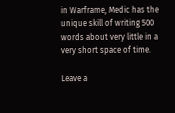in Warframe, Medic has the unique skill of writing 500 words about very little in a very short space of time.

Leave a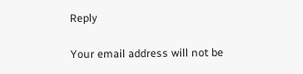Reply

Your email address will not be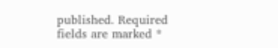published. Required fields are marked *